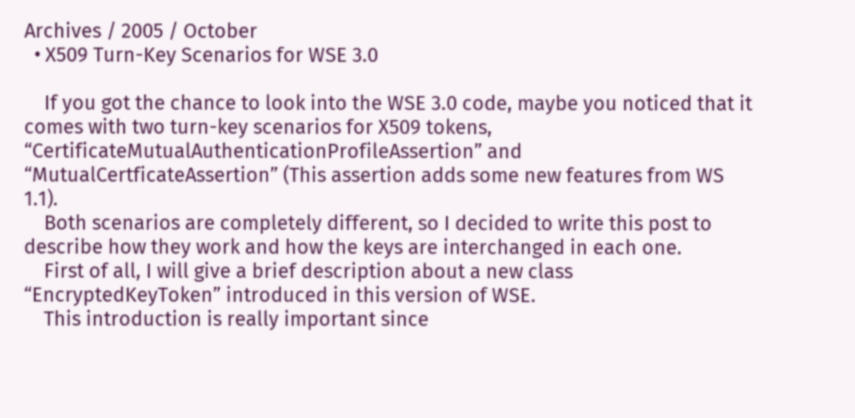Archives / 2005 / October
  • X509 Turn-Key Scenarios for WSE 3.0

    If you got the chance to look into the WSE 3.0 code, maybe you noticed that it comes with two turn-key scenarios for X509 tokens, “CertificateMutualAuthenticationProfileAssertion” and “MutualCertficateAssertion” (This assertion adds some new features from WS 1.1).
    Both scenarios are completely different, so I decided to write this post to describe how they work and how the keys are interchanged in each one.
    First of all, I will give a brief description about a new class “EncryptedKeyToken” introduced in this version of WSE.
    This introduction is really important since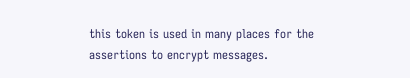this token is used in many places for the assertions to encrypt messages.